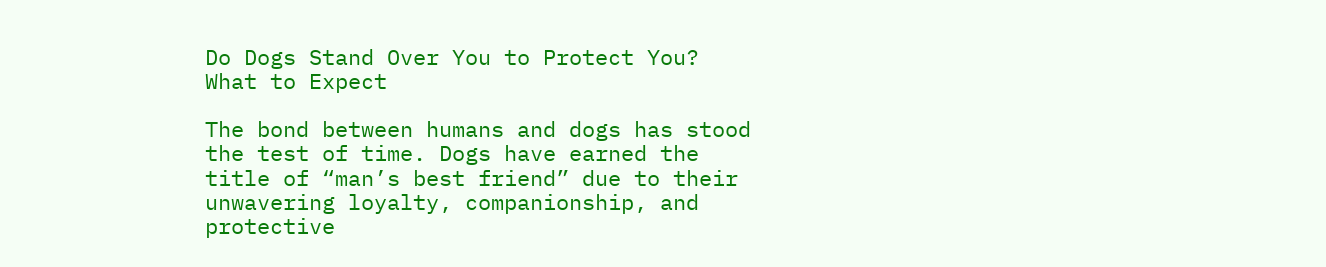Do Dogs Stand Over You to Protect You? What to Expect

The bond between humans and dogs has stood the test of time. Dogs have earned the title of “man’s best friend” due to their unwavering loyalty, companionship, and protective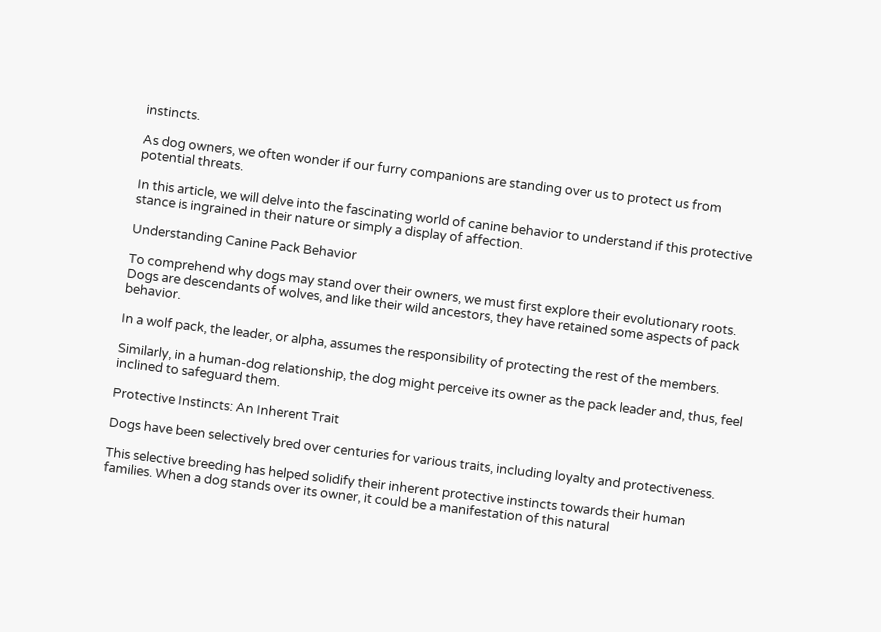instincts.

As dog owners, we often wonder if our furry companions are standing over us to protect us from potential threats.

In this article, we will delve into the fascinating world of canine behavior to understand if this protective stance is ingrained in their nature or simply a display of affection.

Understanding Canine Pack Behavior

To comprehend why dogs may stand over their owners, we must first explore their evolutionary roots. Dogs are descendants of wolves, and like their wild ancestors, they have retained some aspects of pack behavior.

In a wolf pack, the leader, or alpha, assumes the responsibility of protecting the rest of the members.

Similarly, in a human-dog relationship, the dog might perceive its owner as the pack leader and, thus, feel inclined to safeguard them.

Protective Instincts: An Inherent Trait

Dogs have been selectively bred over centuries for various traits, including loyalty and protectiveness.

This selective breeding has helped solidify their inherent protective instincts towards their human families. When a dog stands over its owner, it could be a manifestation of this natural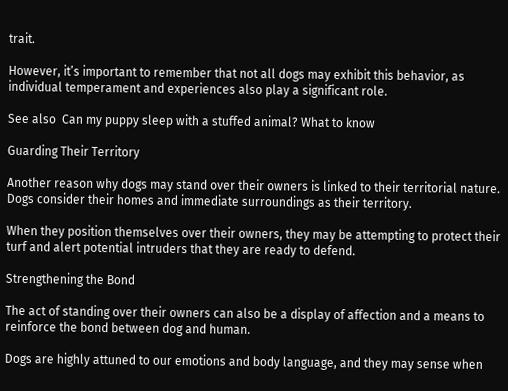trait.

However, it’s important to remember that not all dogs may exhibit this behavior, as individual temperament and experiences also play a significant role.

See also  Can my puppy sleep with a stuffed animal? What to know

Guarding Their Territory

Another reason why dogs may stand over their owners is linked to their territorial nature. Dogs consider their homes and immediate surroundings as their territory.

When they position themselves over their owners, they may be attempting to protect their turf and alert potential intruders that they are ready to defend.

Strengthening the Bond

The act of standing over their owners can also be a display of affection and a means to reinforce the bond between dog and human.

Dogs are highly attuned to our emotions and body language, and they may sense when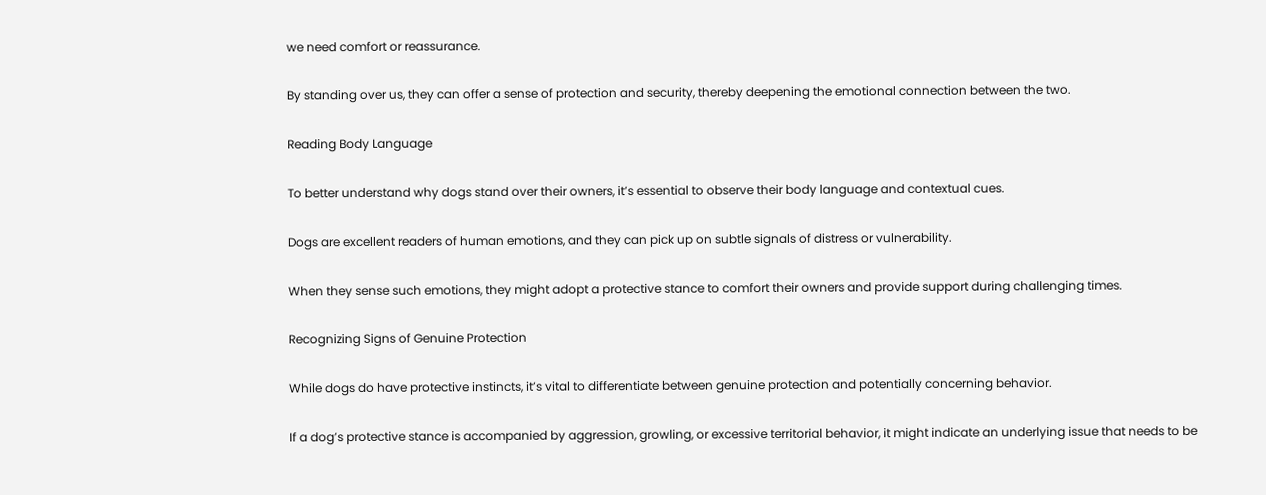we need comfort or reassurance.

By standing over us, they can offer a sense of protection and security, thereby deepening the emotional connection between the two.

Reading Body Language

To better understand why dogs stand over their owners, it’s essential to observe their body language and contextual cues.

Dogs are excellent readers of human emotions, and they can pick up on subtle signals of distress or vulnerability.

When they sense such emotions, they might adopt a protective stance to comfort their owners and provide support during challenging times.

Recognizing Signs of Genuine Protection

While dogs do have protective instincts, it’s vital to differentiate between genuine protection and potentially concerning behavior.

If a dog’s protective stance is accompanied by aggression, growling, or excessive territorial behavior, it might indicate an underlying issue that needs to be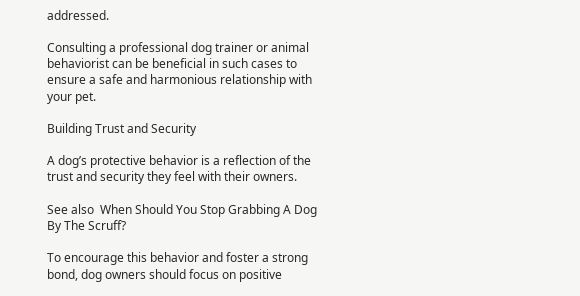addressed.

Consulting a professional dog trainer or animal behaviorist can be beneficial in such cases to ensure a safe and harmonious relationship with your pet.

Building Trust and Security

A dog’s protective behavior is a reflection of the trust and security they feel with their owners.

See also  When Should You Stop Grabbing A Dog By The Scruff?

To encourage this behavior and foster a strong bond, dog owners should focus on positive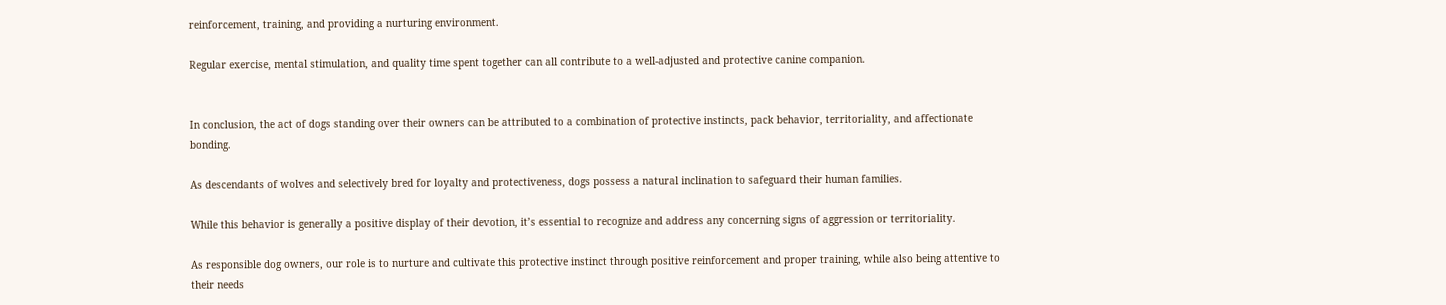reinforcement, training, and providing a nurturing environment.

Regular exercise, mental stimulation, and quality time spent together can all contribute to a well-adjusted and protective canine companion.


In conclusion, the act of dogs standing over their owners can be attributed to a combination of protective instincts, pack behavior, territoriality, and affectionate bonding.

As descendants of wolves and selectively bred for loyalty and protectiveness, dogs possess a natural inclination to safeguard their human families.

While this behavior is generally a positive display of their devotion, it’s essential to recognize and address any concerning signs of aggression or territoriality.

As responsible dog owners, our role is to nurture and cultivate this protective instinct through positive reinforcement and proper training, while also being attentive to their needs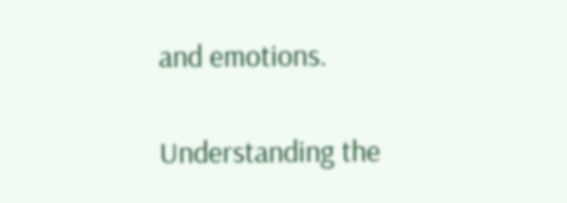and emotions.

Understanding the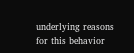underlying reasons for this behavior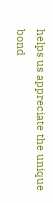helps us appreciate the unique bond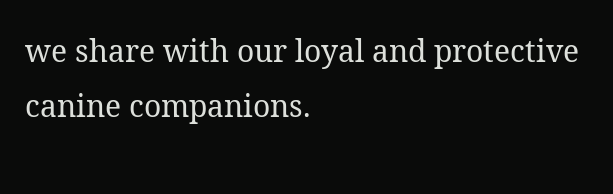we share with our loyal and protective canine companions.